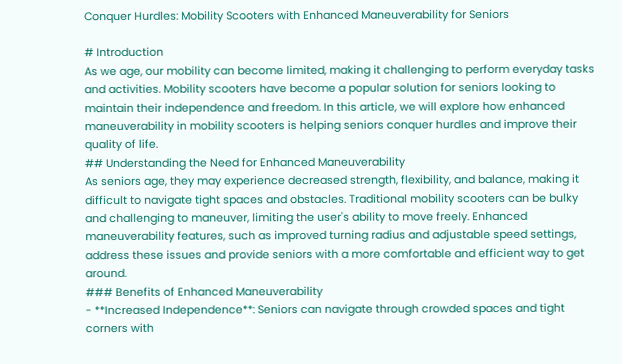Conquer Hurdles: Mobility Scooters with Enhanced Maneuverability for Seniors

# Introduction
As we age, our mobility can become limited, making it challenging to perform everyday tasks and activities. Mobility scooters have become a popular solution for seniors looking to maintain their independence and freedom. In this article, we will explore how enhanced maneuverability in mobility scooters is helping seniors conquer hurdles and improve their quality of life.
## Understanding the Need for Enhanced Maneuverability
As seniors age, they may experience decreased strength, flexibility, and balance, making it difficult to navigate tight spaces and obstacles. Traditional mobility scooters can be bulky and challenging to maneuver, limiting the user's ability to move freely. Enhanced maneuverability features, such as improved turning radius and adjustable speed settings, address these issues and provide seniors with a more comfortable and efficient way to get around.
### Benefits of Enhanced Maneuverability
- **Increased Independence**: Seniors can navigate through crowded spaces and tight corners with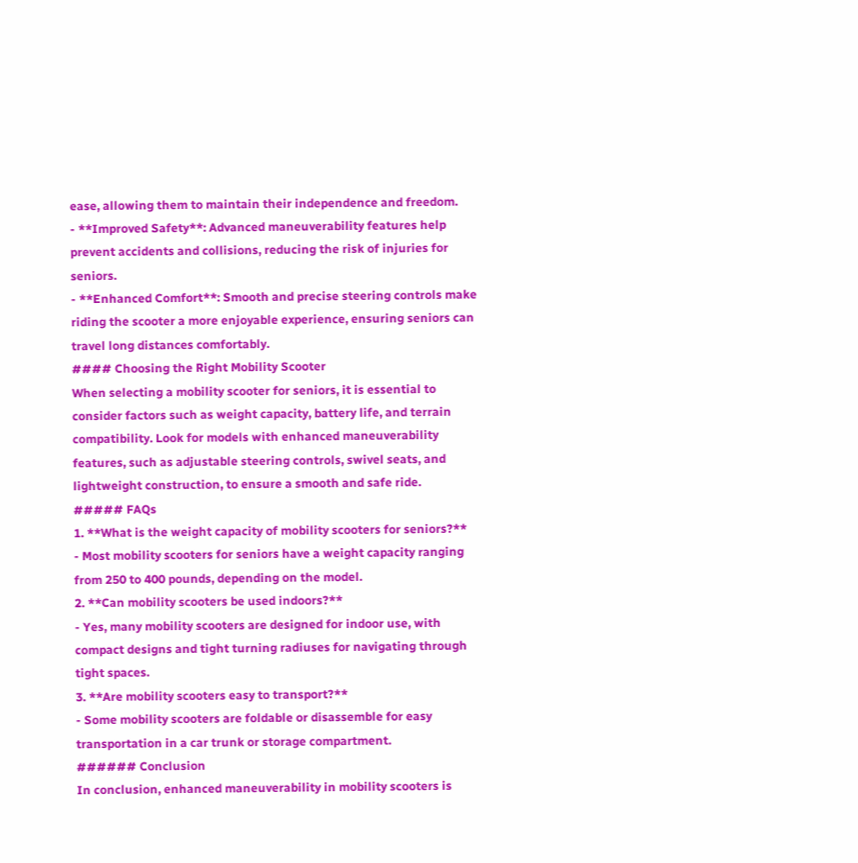ease, allowing them to maintain their independence and freedom.
- **Improved Safety**: Advanced maneuverability features help prevent accidents and collisions, reducing the risk of injuries for seniors.
- **Enhanced Comfort**: Smooth and precise steering controls make riding the scooter a more enjoyable experience, ensuring seniors can travel long distances comfortably.
#### Choosing the Right Mobility Scooter
When selecting a mobility scooter for seniors, it is essential to consider factors such as weight capacity, battery life, and terrain compatibility. Look for models with enhanced maneuverability features, such as adjustable steering controls, swivel seats, and lightweight construction, to ensure a smooth and safe ride.
##### FAQs
1. **What is the weight capacity of mobility scooters for seniors?**
- Most mobility scooters for seniors have a weight capacity ranging from 250 to 400 pounds, depending on the model.
2. **Can mobility scooters be used indoors?**
- Yes, many mobility scooters are designed for indoor use, with compact designs and tight turning radiuses for navigating through tight spaces.
3. **Are mobility scooters easy to transport?**
- Some mobility scooters are foldable or disassemble for easy transportation in a car trunk or storage compartment.
###### Conclusion
In conclusion, enhanced maneuverability in mobility scooters is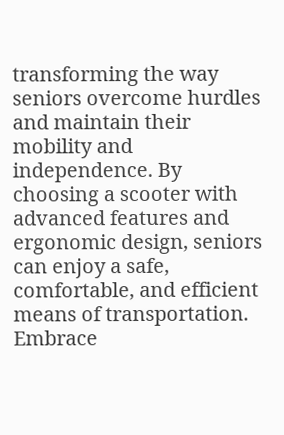transforming the way seniors overcome hurdles and maintain their mobility and independence. By choosing a scooter with advanced features and ergonomic design, seniors can enjoy a safe, comfortable, and efficient means of transportation. Embrace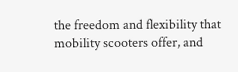the freedom and flexibility that mobility scooters offer, and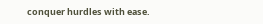conquer hurdles with ease.